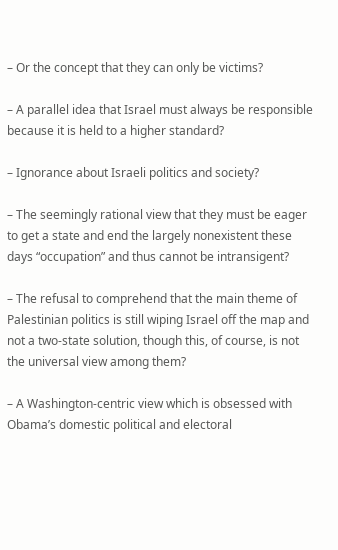– Or the concept that they can only be victims?

– A parallel idea that Israel must always be responsible because it is held to a higher standard?

– Ignorance about Israeli politics and society?

– The seemingly rational view that they must be eager to get a state and end the largely nonexistent these days “occupation” and thus cannot be intransigent?

– The refusal to comprehend that the main theme of Palestinian politics is still wiping Israel off the map and not a two-state solution, though this, of course, is not the universal view among them?

– A Washington-centric view which is obsessed with Obama’s domestic political and electoral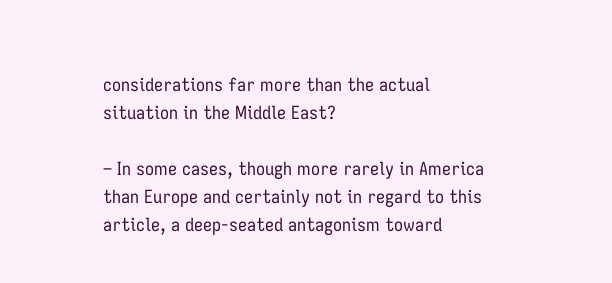considerations far more than the actual situation in the Middle East?

– In some cases, though more rarely in America than Europe and certainly not in regard to this article, a deep-seated antagonism toward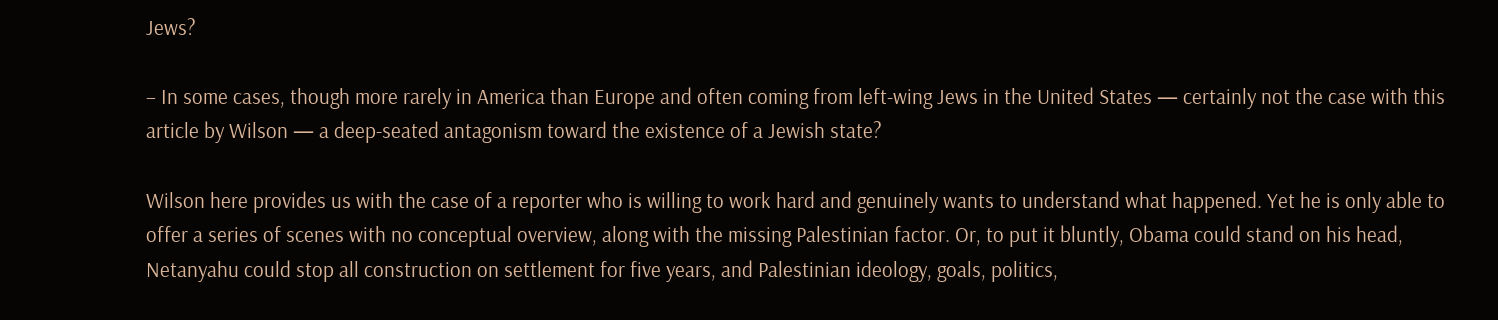Jews?

– In some cases, though more rarely in America than Europe and often coming from left-wing Jews in the United States — certainly not the case with this article by Wilson — a deep-seated antagonism toward the existence of a Jewish state?

Wilson here provides us with the case of a reporter who is willing to work hard and genuinely wants to understand what happened. Yet he is only able to offer a series of scenes with no conceptual overview, along with the missing Palestinian factor. Or, to put it bluntly, Obama could stand on his head, Netanyahu could stop all construction on settlement for five years, and Palestinian ideology, goals, politics,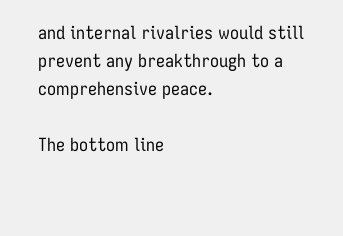and internal rivalries would still prevent any breakthrough to a comprehensive peace.

The bottom line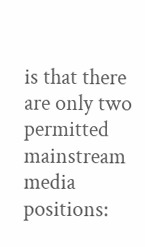is that there are only two permitted mainstream media positions: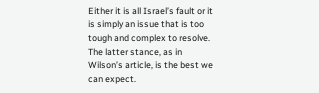Either it is all Israel’s fault or it is simply an issue that is too tough and complex to resolve. The latter stance, as in Wilson’s article, is the best we can expect.